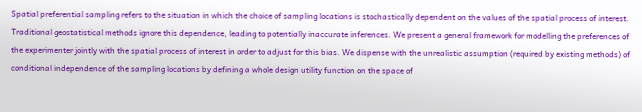Spatial preferential sampling refers to the situation in which the choice of sampling locations is stochastically dependent on the values of the spatial process of interest. Traditional geostatistical methods ignore this dependence, leading to potentially inaccurate inferences. We present a general framework for modelling the preferences of the experimenter jointly with the spatial process of interest in order to adjust for this bias. We dispense with the unrealistic assumption (required by existing methods) of conditional independence of the sampling locations by defining a whole design utility function on the space of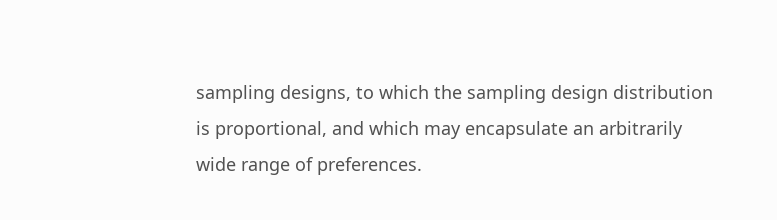sampling designs, to which the sampling design distribution is proportional, and which may encapsulate an arbitrarily wide range of preferences.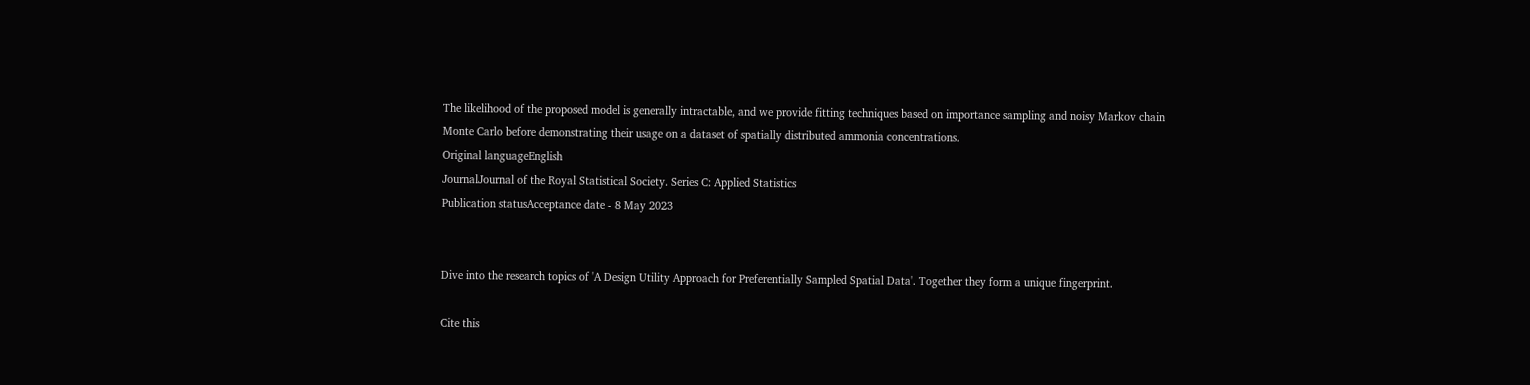The likelihood of the proposed model is generally intractable, and we provide fitting techniques based on importance sampling and noisy Markov chain Monte Carlo before demonstrating their usage on a dataset of spatially distributed ammonia concentrations.
Original languageEnglish
JournalJournal of the Royal Statistical Society. Series C: Applied Statistics
Publication statusAcceptance date - 8 May 2023


Dive into the research topics of 'A Design Utility Approach for Preferentially Sampled Spatial Data'. Together they form a unique fingerprint.

Cite this